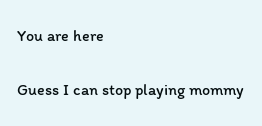You are here

Guess I can stop playing mommy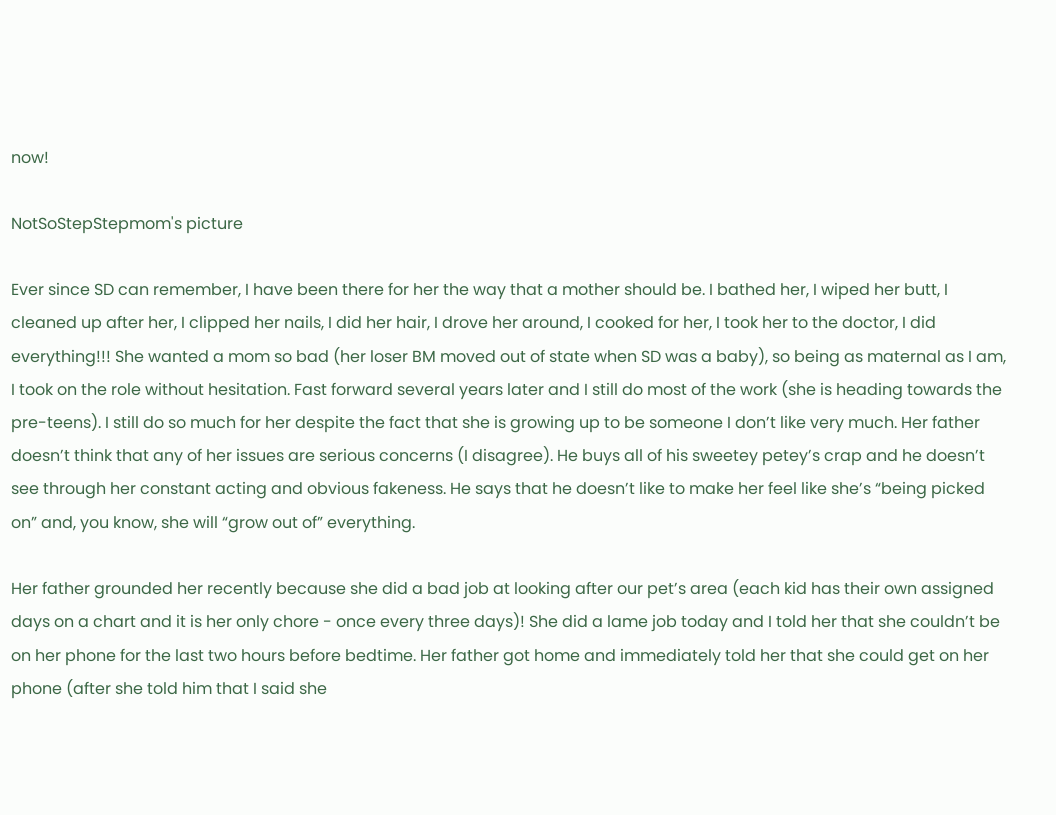now!

NotSoStepStepmom's picture

Ever since SD can remember, I have been there for her the way that a mother should be. I bathed her, I wiped her butt, I cleaned up after her, I clipped her nails, I did her hair, I drove her around, I cooked for her, I took her to the doctor, I did everything!!! She wanted a mom so bad (her loser BM moved out of state when SD was a baby), so being as maternal as I am, I took on the role without hesitation. Fast forward several years later and I still do most of the work (she is heading towards the pre-teens). I still do so much for her despite the fact that she is growing up to be someone I don’t like very much. Her father doesn’t think that any of her issues are serious concerns (I disagree). He buys all of his sweetey petey’s crap and he doesn’t see through her constant acting and obvious fakeness. He says that he doesn’t like to make her feel like she’s “being picked on” and, you know, she will “grow out of” everything.

Her father grounded her recently because she did a bad job at looking after our pet’s area (each kid has their own assigned days on a chart and it is her only chore - once every three days)! She did a lame job today and I told her that she couldn’t be on her phone for the last two hours before bedtime. Her father got home and immediately told her that she could get on her phone (after she told him that I said she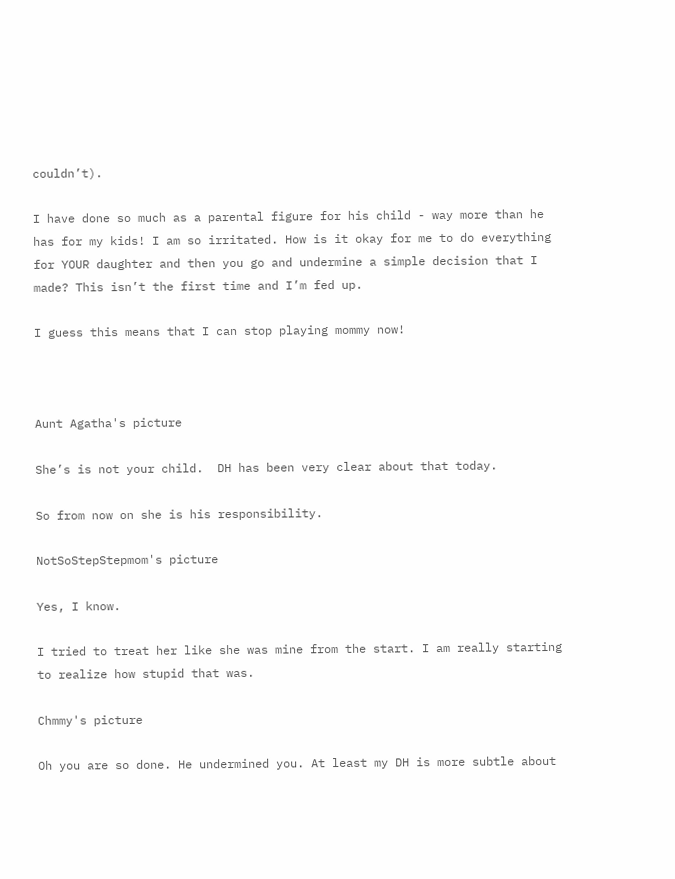couldn’t).

I have done so much as a parental figure for his child - way more than he has for my kids! I am so irritated. How is it okay for me to do everything for YOUR daughter and then you go and undermine a simple decision that I made? This isn’t the first time and I’m fed up.

I guess this means that I can stop playing mommy now!



Aunt Agatha's picture

She’s is not your child.  DH has been very clear about that today.

So from now on she is his responsibility.

NotSoStepStepmom's picture

Yes, I know.

I tried to treat her like she was mine from the start. I am really starting to realize how stupid that was.

Chmmy's picture

Oh you are so done. He undermined you. At least my DH is more subtle about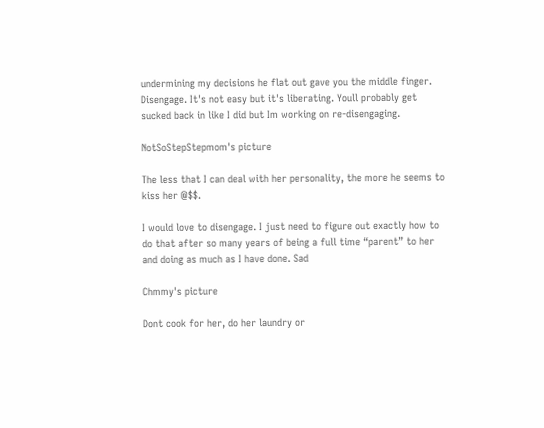undermining my decisions he flat out gave you the middle finger. Disengage. It's not easy but it's liberating. Youll probably get sucked back in like I did but Im working on re-disengaging.

NotSoStepStepmom's picture

The less that I can deal with her personality, the more he seems to kiss her @$$.

I would love to disengage. I just need to figure out exactly how to do that after so many years of being a full time “parent” to her and doing as much as I have done. Sad

Chmmy's picture

Dont cook for her, do her laundry or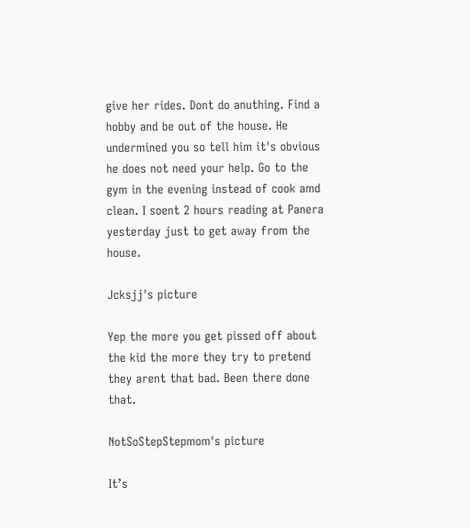give her rides. Dont do anuthing. Find a hobby and be out of the house. He undermined you so tell him it's obvious he does not need your help. Go to the gym in the evening instead of cook amd clean. I soent 2 hours reading at Panera yesterday just to get away from the house.

Jcksjj's picture

Yep the more you get pissed off about the kid the more they try to pretend they arent that bad. Been there done that.

NotSoStepStepmom's picture

It’s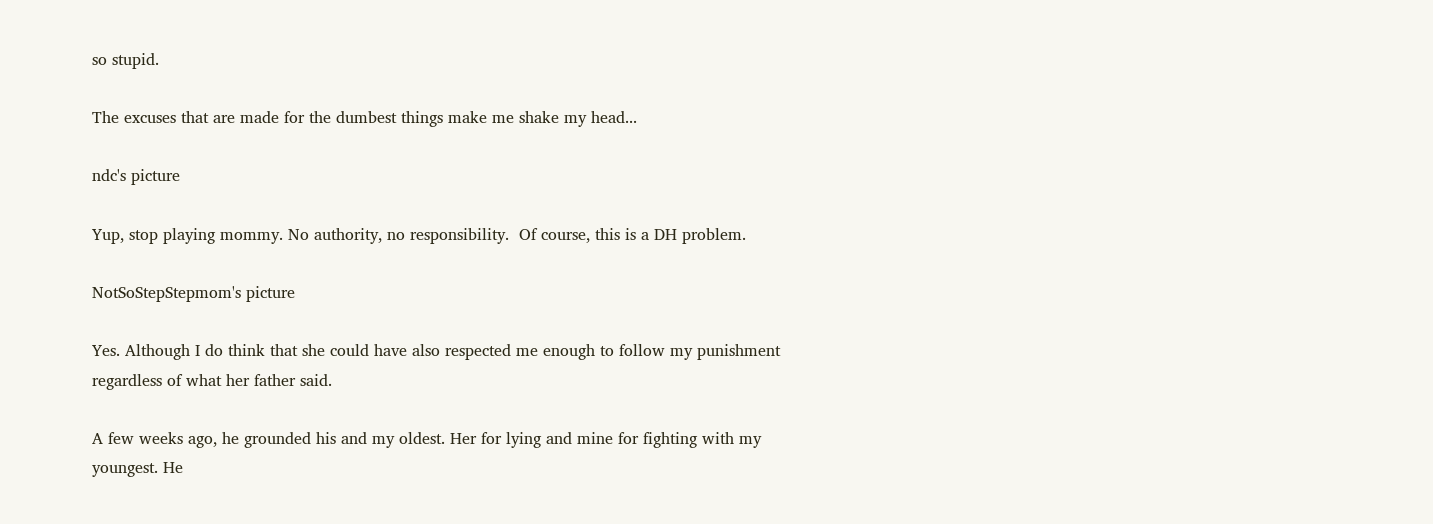so stupid.

The excuses that are made for the dumbest things make me shake my head...

ndc's picture

Yup, stop playing mommy. No authority, no responsibility.  Of course, this is a DH problem.

NotSoStepStepmom's picture

Yes. Although I do think that she could have also respected me enough to follow my punishment regardless of what her father said.

A few weeks ago, he grounded his and my oldest. Her for lying and mine for fighting with my youngest. He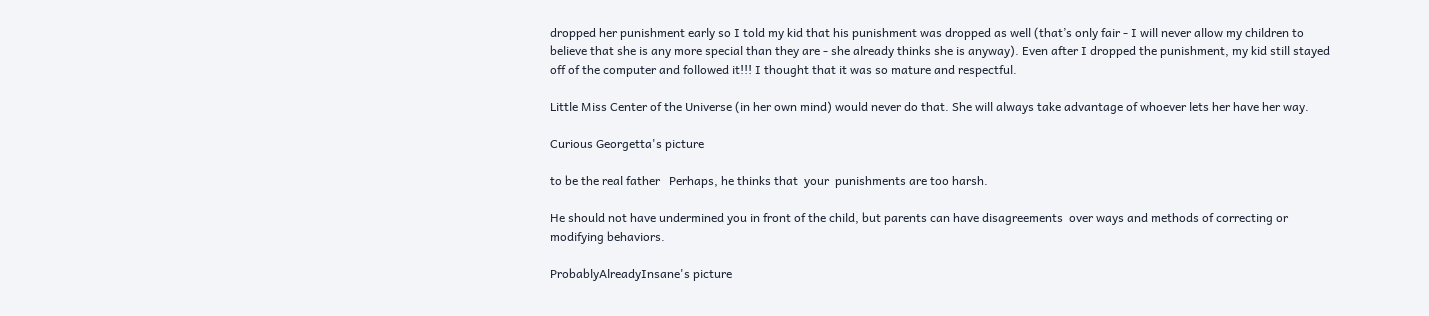dropped her punishment early so I told my kid that his punishment was dropped as well (that’s only fair - I will never allow my children to believe that she is any more special than they are - she already thinks she is anyway). Even after I dropped the punishment, my kid still stayed off of the computer and followed it!!! I thought that it was so mature and respectful.

Little Miss Center of the Universe (in her own mind) would never do that. She will always take advantage of whoever lets her have her way.

Curious Georgetta's picture

to be the real father   Perhaps, he thinks that  your  punishments are too harsh.

He should not have undermined you in front of the child, but parents can have disagreements  over ways and methods of correcting or modifying behaviors.

ProbablyAlreadyInsane's picture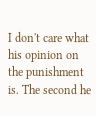I don't care what his opinion on the punishment is. The second he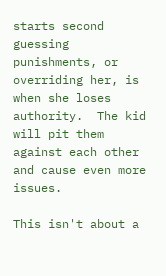starts second guessing punishments, or overriding her, is when she loses authority.  The kid will pit them against each other and cause even more issues.

This isn't about a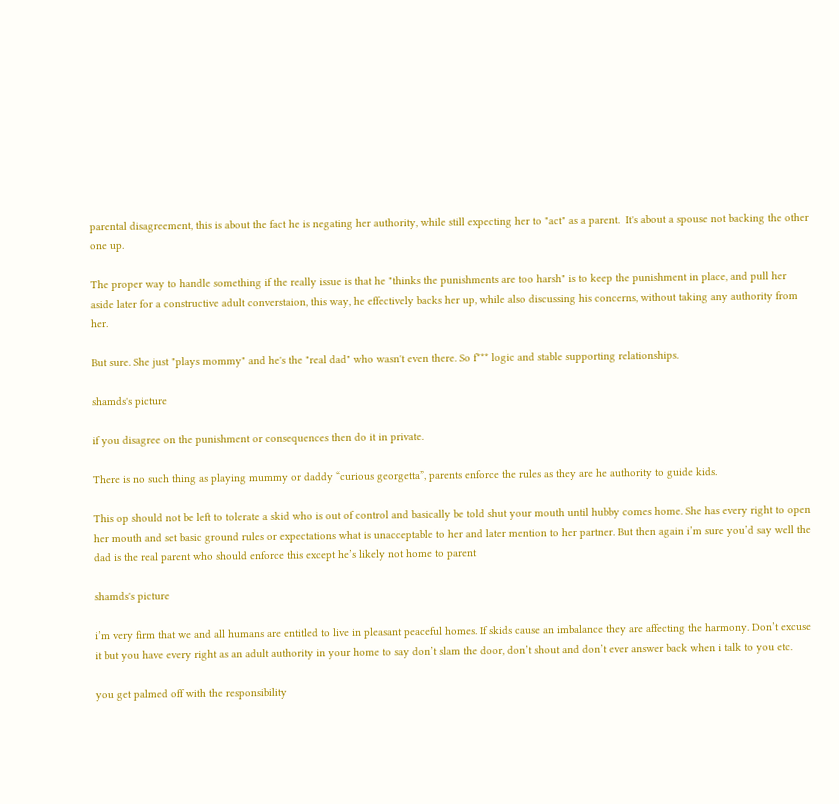parental disagreement, this is about the fact he is negating her authority, while still expecting her to "act" as a parent.  It's about a spouse not backing the other one up.

The proper way to handle something if the really issue is that he "thinks the punishments are too harsh" is to keep the punishment in place, and pull her aside later for a constructive adult converstaion, this way, he effectively backs her up, while also discussing his concerns, without taking any authority from her.

But sure. She just "plays mommy" and he's the "real dad" who wasn't even there. So f*** logic and stable supporting relationships.

shamds's picture

if you disagree on the punishment or consequences then do it in private.

There is no such thing as playing mummy or daddy “curious georgetta”, parents enforce the rules as they are he authority to guide kids.

This op should not be left to tolerate a skid who is out of control and basically be told shut your mouth until hubby comes home. She has every right to open her mouth and set basic ground rules or expectations what is unacceptable to her and later mention to her partner. But then again i’m sure you’d say well the dad is the real parent who should enforce this except he’s likely not home to parent

shamds's picture

i’m very firm that we and all humans are entitled to live in pleasant peaceful homes. If skids cause an imbalance they are affecting the harmony. Don’t excuse it but you have every right as an adult authority in your home to say don’t slam the door, don’t shout and don’t ever answer back when i talk to you etc.

you get palmed off with the responsibility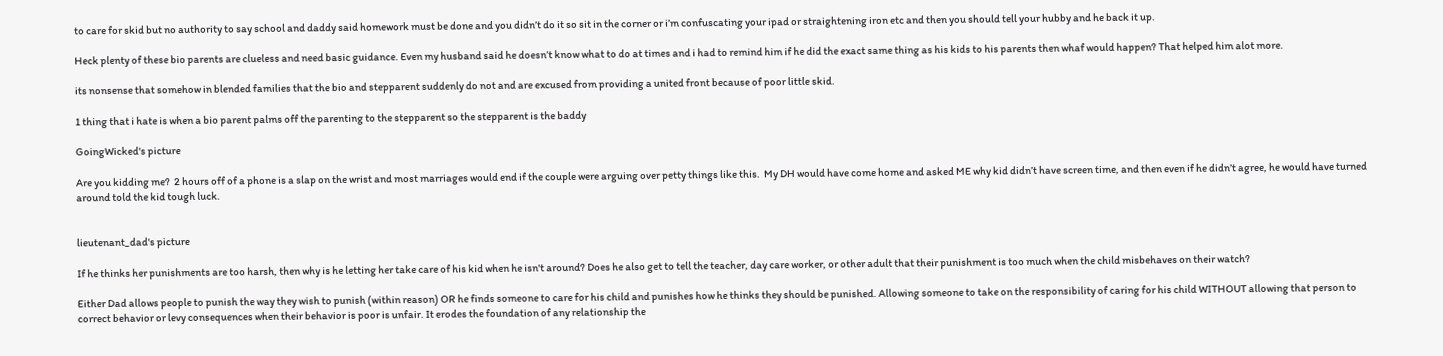to care for skid but no authority to say school and daddy said homework must be done and you didn’t do it so sit in the corner or i’m confuscating your ipad or straightening iron etc and then you should tell your hubby and he back it up.

Heck plenty of these bio parents are clueless and need basic guidance. Even my husband said he doesn’t know what to do at times and i had to remind him if he did the exact same thing as his kids to his parents then whaf would happen? That helped him alot more.

its nonsense that somehow in blended families that the bio and stepparent suddenly do not and are excused from providing a united front because of poor little skid.

1 thing that i hate is when a bio parent palms off the parenting to the stepparent so the stepparent is the baddy

GoingWicked's picture

Are you kidding me?  2 hours off of a phone is a slap on the wrist and most marriages would end if the couple were arguing over petty things like this.  My DH would have come home and asked ME why kid didn’t have screen time, and then even if he didn’t agree, he would have turned around told the kid tough luck.


lieutenant_dad's picture

If he thinks her punishments are too harsh, then why is he letting her take care of his kid when he isn't around? Does he also get to tell the teacher, day care worker, or other adult that their punishment is too much when the child misbehaves on their watch?

Either Dad allows people to punish the way they wish to punish (within reason) OR he finds someone to care for his child and punishes how he thinks they should be punished. Allowing someone to take on the responsibility of caring for his child WITHOUT allowing that person to correct behavior or levy consequences when their behavior is poor is unfair. It erodes the foundation of any relationship the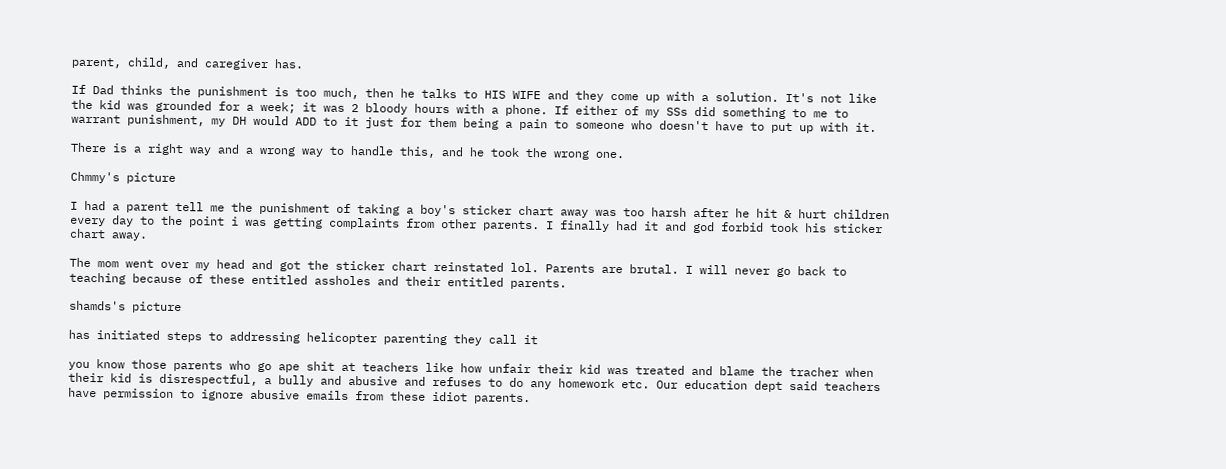parent, child, and caregiver has.

If Dad thinks the punishment is too much, then he talks to HIS WIFE and they come up with a solution. It's not like the kid was grounded for a week; it was 2 bloody hours with a phone. If either of my SSs did something to me to warrant punishment, my DH would ADD to it just for them being a pain to someone who doesn't have to put up with it.

There is a right way and a wrong way to handle this, and he took the wrong one.

Chmmy's picture

I had a parent tell me the punishment of taking a boy's sticker chart away was too harsh after he hit & hurt children every day to the point i was getting complaints from other parents. I finally had it and god forbid took his sticker chart away.

The mom went over my head and got the sticker chart reinstated lol. Parents are brutal. I will never go back to teaching because of these entitled assholes and their entitled parents.

shamds's picture

has initiated steps to addressing helicopter parenting they call it

you know those parents who go ape shit at teachers like how unfair their kid was treated and blame the tracher when their kid is disrespectful, a bully and abusive and refuses to do any homework etc. Our education dept said teachers have permission to ignore abusive emails from these idiot parents.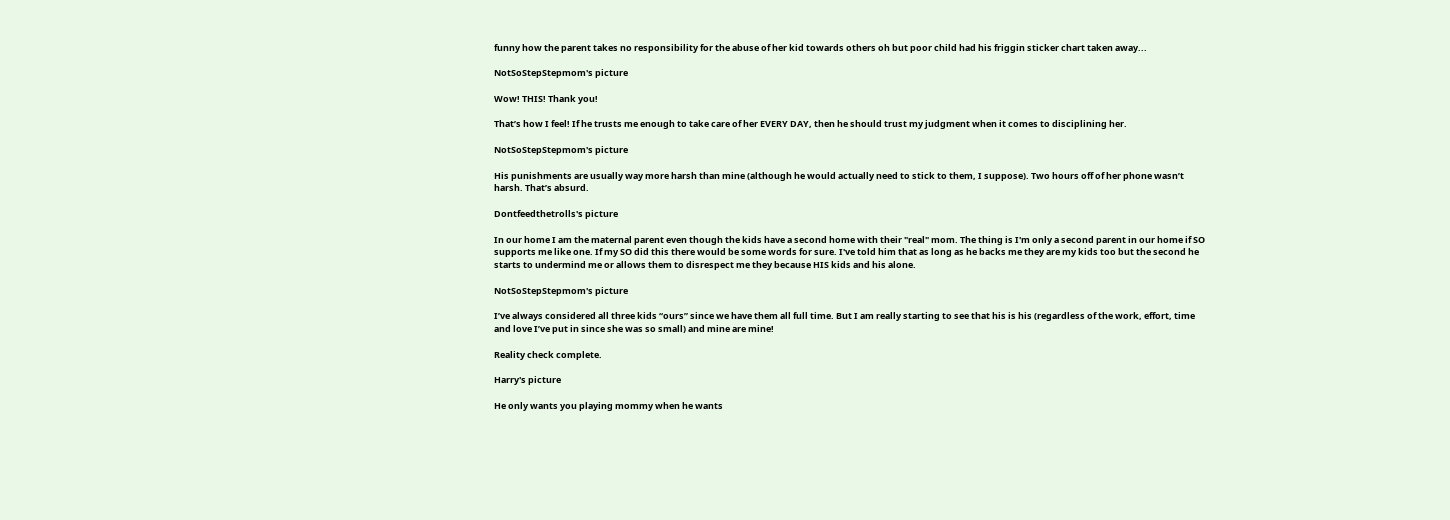funny how the parent takes no responsibility for the abuse of her kid towards others oh but poor child had his friggin sticker chart taken away...

NotSoStepStepmom's picture

Wow! THIS! Thank you!

That’s how I feel! If he trusts me enough to take care of her EVERY DAY, then he should trust my judgment when it comes to disciplining her.

NotSoStepStepmom's picture

His punishments are usually way more harsh than mine (although he would actually need to stick to them, I suppose). Two hours off of her phone wasn’t harsh. That’s absurd.

Dontfeedthetrolls's picture

In our home I am the maternal parent even though the kids have a second home with their "real" mom. The thing is I'm only a second parent in our home if SO supports me like one. If my SO did this there would be some words for sure. I've told him that as long as he backs me they are my kids too but the second he starts to undermind me or allows them to disrespect me they because HIS kids and his alone.

NotSoStepStepmom's picture

I’ve always considered all three kids “ours” since we have them all full time. But I am really starting to see that his is his (regardless of the work, effort, time and love I’ve put in since she was so small) and mine are mine!

Reality check complete.

Harry's picture

He only wants you playing mommy when he wants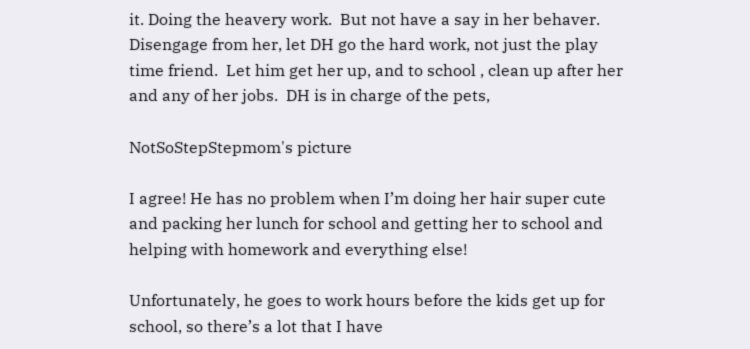it. Doing the heavery work.  But not have a say in her behaver. Disengage from her, let DH go the hard work, not just the play time friend.  Let him get her up, and to school , clean up after her and any of her jobs.  DH is in charge of the pets,

NotSoStepStepmom's picture

I agree! He has no problem when I’m doing her hair super cute and packing her lunch for school and getting her to school and helping with homework and everything else!

Unfortunately, he goes to work hours before the kids get up for school, so there’s a lot that I have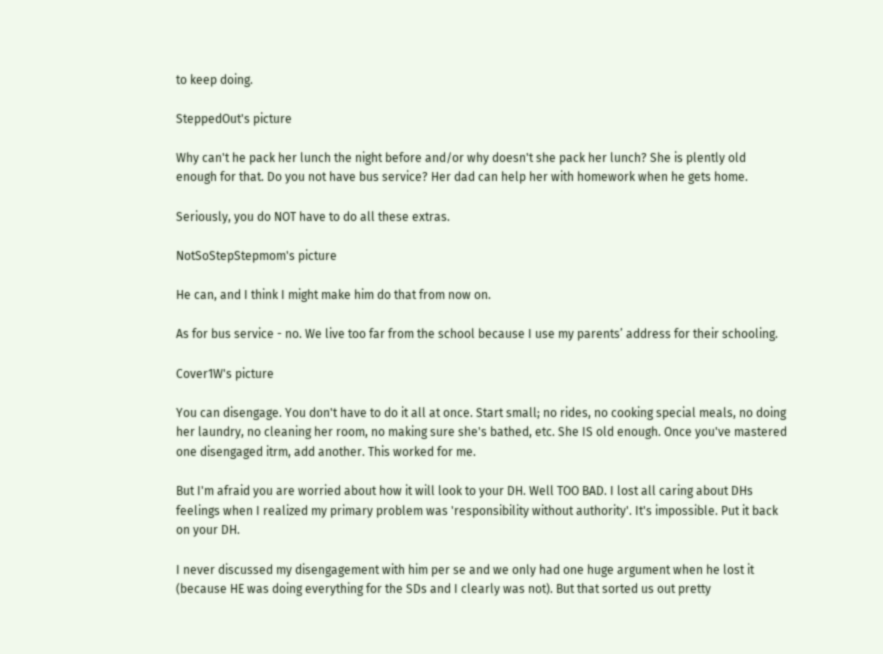to keep doing.

SteppedOut's picture

Why can't he pack her lunch the night before and/or why doesn't she pack her lunch? She is plently old enough for that. Do you not have bus service? Her dad can help her with homework when he gets home.

Seriously, you do NOT have to do all these extras.

NotSoStepStepmom's picture

He can, and I think I might make him do that from now on.

As for bus service - no. We live too far from the school because I use my parents’ address for their schooling.

Cover1W's picture

You can disengage. You don't have to do it all at once. Start small; no rides, no cooking special meals, no doing her laundry, no cleaning her room, no making sure she's bathed, etc. She IS old enough. Once you've mastered one disengaged itrm, add another. This worked for me.

But I'm afraid you are worried about how it will look to your DH. Well TOO BAD. I lost all caring about DHs feelings when I realized my primary problem was 'responsibility without authority'. It's impossible. Put it back on your DH.

I never discussed my disengagement with him per se and we only had one huge argument when he lost it (because HE was doing everything for the SDs and I clearly was not). But that sorted us out pretty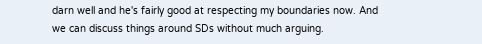darn well and he's fairly good at respecting my boundaries now. And we can discuss things around SDs without much arguing.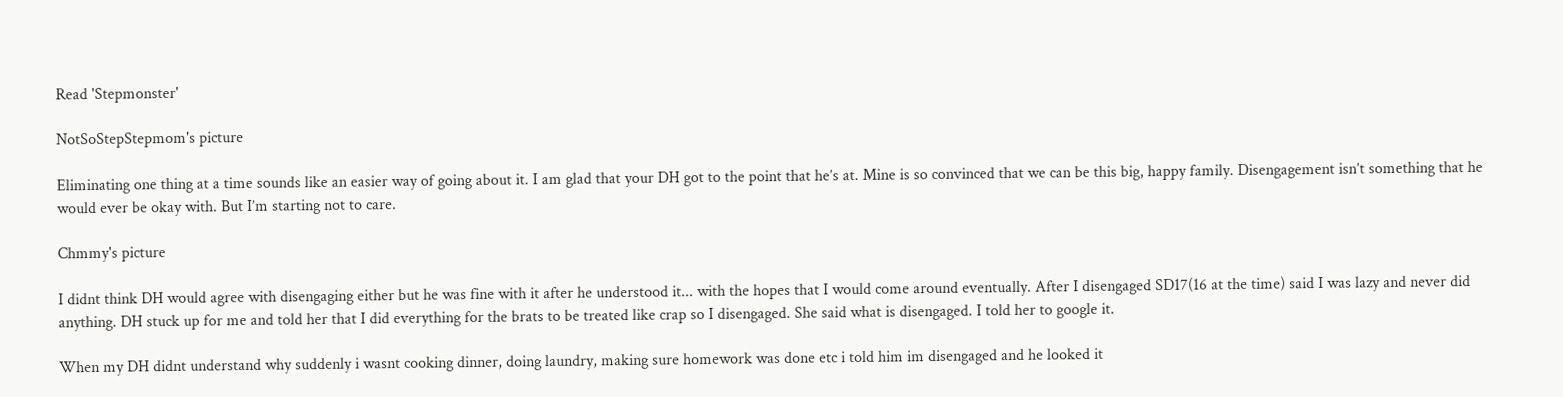Read 'Stepmonster'

NotSoStepStepmom's picture

Eliminating one thing at a time sounds like an easier way of going about it. I am glad that your DH got to the point that he’s at. Mine is so convinced that we can be this big, happy family. Disengagement isn’t something that he would ever be okay with. But I’m starting not to care.

Chmmy's picture

I didnt think DH would agree with disengaging either but he was fine with it after he understood it... with the hopes that I would come around eventually. After I disengaged SD17(16 at the time) said I was lazy and never did anything. DH stuck up for me and told her that I did everything for the brats to be treated like crap so I disengaged. She said what is disengaged. I told her to google it.

When my DH didnt understand why suddenly i wasnt cooking dinner, doing laundry, making sure homework was done etc i told him im disengaged and he looked it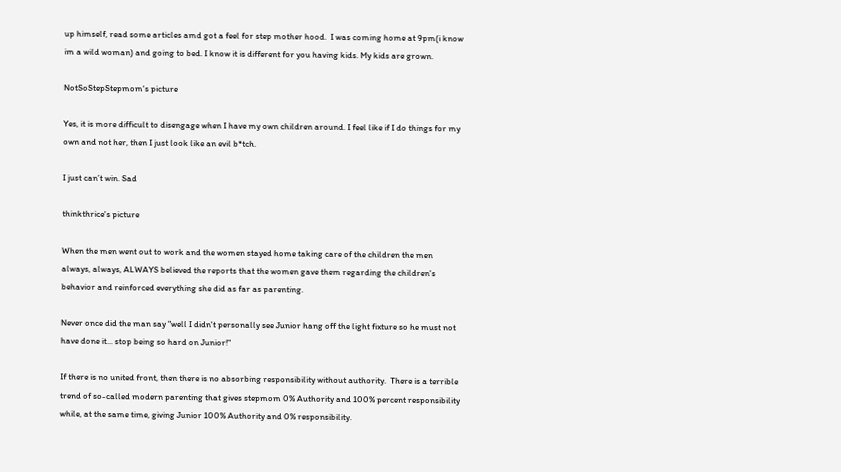up himself, read some articles amd got a feel for step mother hood.  I was coming home at 9pm(i know im a wild woman) and going to bed. I know it is different for you having kids. My kids are grown.

NotSoStepStepmom's picture

Yes, it is more difficult to disengage when I have my own children around. I feel like if I do things for my own and not her, then I just look like an evil b*tch.

I just can’t win. Sad

thinkthrice's picture

When the men went out to work and the women stayed home taking care of the children the men always, always, ALWAYS believed the reports that the women gave them regarding the children's behavior and reinforced everything she did as far as parenting.

Never once did the man say "well I didn't personally see Junior hang off the light fixture so he must not have done it... stop being so hard on Junior!"

If there is no united front, then there is no absorbing responsibility without authority.  There is a terrible trend of so-called modern parenting that gives stepmom 0% Authority and 100% percent responsibility while, at the same time, giving Junior 100% Authority and 0% responsibility.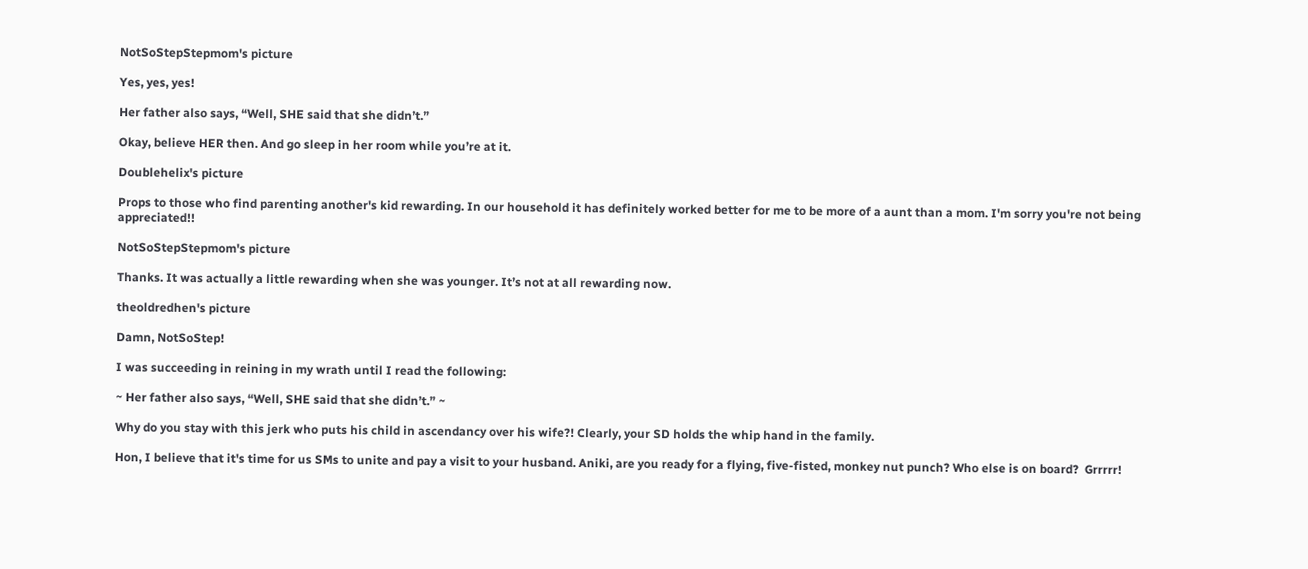NotSoStepStepmom's picture

Yes, yes, yes!

Her father also says, “Well, SHE said that she didn’t.”

Okay, believe HER then. And go sleep in her room while you’re at it.

Doublehelix's picture

Props to those who find parenting another's kid rewarding. In our household it has definitely worked better for me to be more of a aunt than a mom. I'm sorry you're not being appreciated!!

NotSoStepStepmom's picture

Thanks. It was actually a little rewarding when she was younger. It’s not at all rewarding now.

theoldredhen's picture

Damn, NotSoStep!

I was succeeding in reining in my wrath until I read the following:

~ Her father also says, “Well, SHE said that she didn’t.” ~

Why do you stay with this jerk who puts his child in ascendancy over his wife?! Clearly, your SD holds the whip hand in the family.

Hon, I believe that it's time for us SMs to unite and pay a visit to your husband. Aniki, are you ready for a flying, five-fisted, monkey nut punch? Who else is on board?  Grrrrr!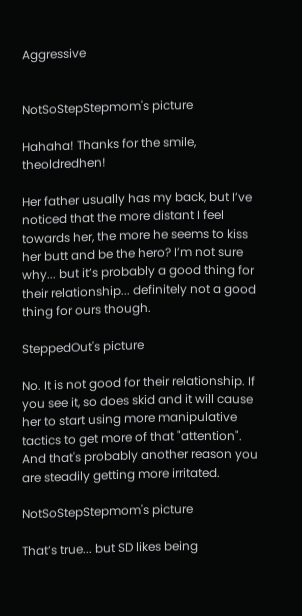Aggressive


NotSoStepStepmom's picture

Hahaha! Thanks for the smile, theoldredhen!

Her father usually has my back, but I’ve noticed that the more distant I feel towards her, the more he seems to kiss her butt and be the hero? I’m not sure why... but it’s probably a good thing for their relationship... definitely not a good thing for ours though.

SteppedOut's picture

No. It is not good for their relationship. If you see it, so does skid and it will cause her to start using more manipulative tactics to get more of that "attention". And that's probably another reason you are steadily getting more irritated.

NotSoStepStepmom's picture

That’s true... but SD likes being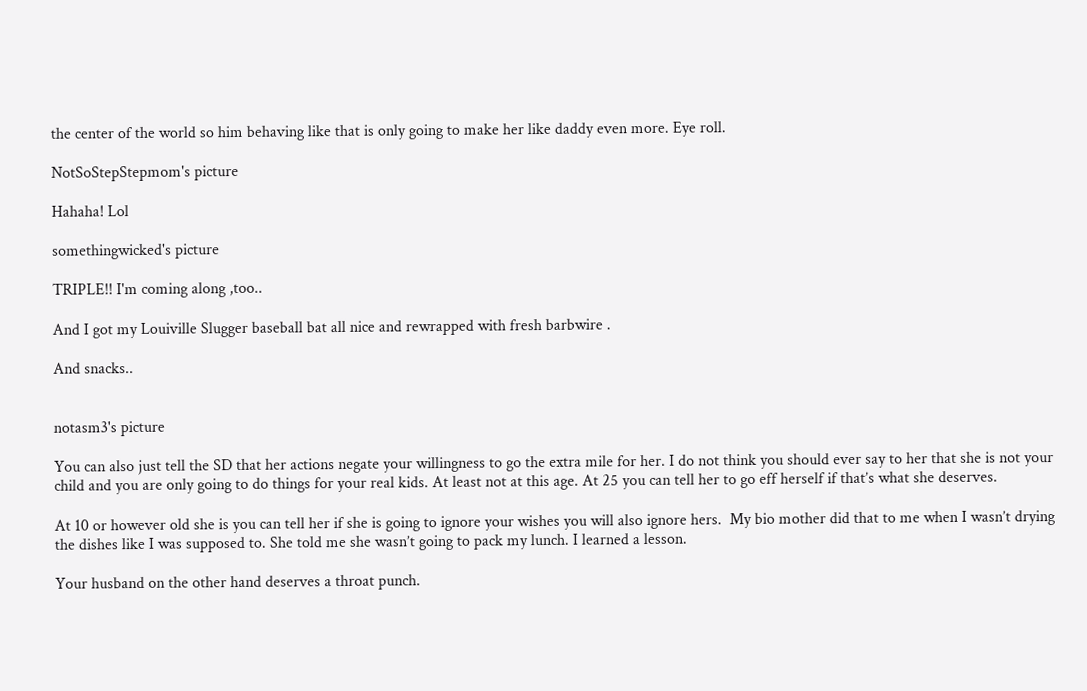the center of the world so him behaving like that is only going to make her like daddy even more. Eye roll.

NotSoStepStepmom's picture

Hahaha! Lol

somethingwicked's picture

TRIPLE!! I'm coming along ,too..

And I got my Louiville Slugger baseball bat all nice and rewrapped with fresh barbwire .

And snacks..


notasm3's picture

You can also just tell the SD that her actions negate your willingness to go the extra mile for her. I do not think you should ever say to her that she is not your child and you are only going to do things for your real kids. At least not at this age. At 25 you can tell her to go eff herself if that’s what she deserves.

At 10 or however old she is you can tell her if she is going to ignore your wishes you will also ignore hers.  My bio mother did that to me when I wasn’t drying the dishes like I was supposed to. She told me she wasn’t going to pack my lunch. I learned a lesson.

Your husband on the other hand deserves a throat punch.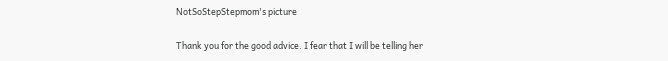NotSoStepStepmom's picture

Thank you for the good advice. I fear that I will be telling her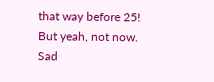that way before 25! But yeah, not now. Sad